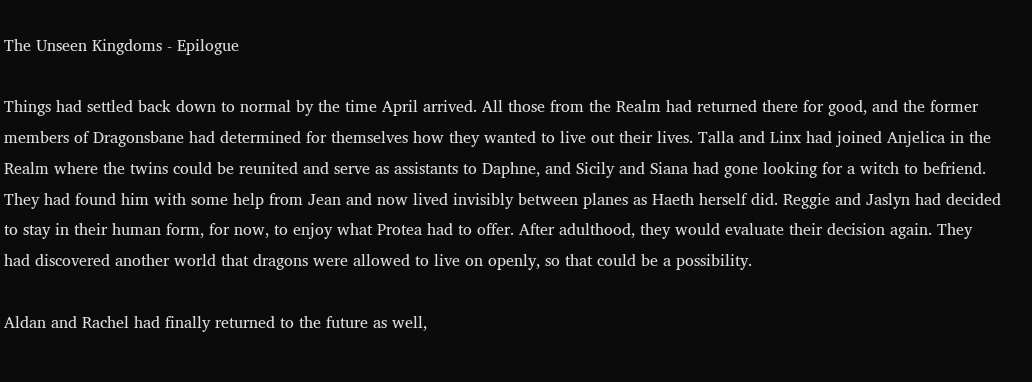The Unseen Kingdoms - Epilogue

Things had settled back down to normal by the time April arrived. All those from the Realm had returned there for good, and the former members of Dragonsbane had determined for themselves how they wanted to live out their lives. Talla and Linx had joined Anjelica in the Realm where the twins could be reunited and serve as assistants to Daphne, and Sicily and Siana had gone looking for a witch to befriend. They had found him with some help from Jean and now lived invisibly between planes as Haeth herself did. Reggie and Jaslyn had decided to stay in their human form, for now, to enjoy what Protea had to offer. After adulthood, they would evaluate their decision again. They had discovered another world that dragons were allowed to live on openly, so that could be a possibility.

Aldan and Rachel had finally returned to the future as well,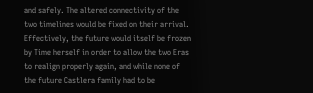and safely. The altered connectivity of the two timelines would be fixed on their arrival. Effectively, the future would itself be frozen by Time herself in order to allow the two Eras to realign properly again, and while none of the future Castlera family had to be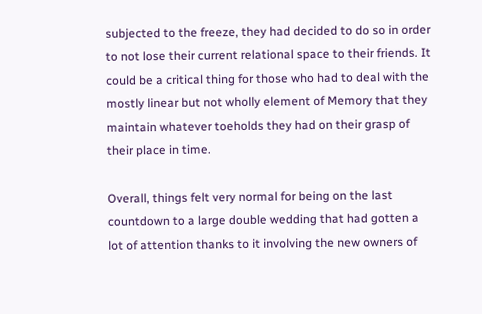subjected to the freeze, they had decided to do so in order to not lose their current relational space to their friends. It could be a critical thing for those who had to deal with the mostly linear but not wholly element of Memory that they maintain whatever toeholds they had on their grasp of their place in time.

Overall, things felt very normal for being on the last countdown to a large double wedding that had gotten a lot of attention thanks to it involving the new owners of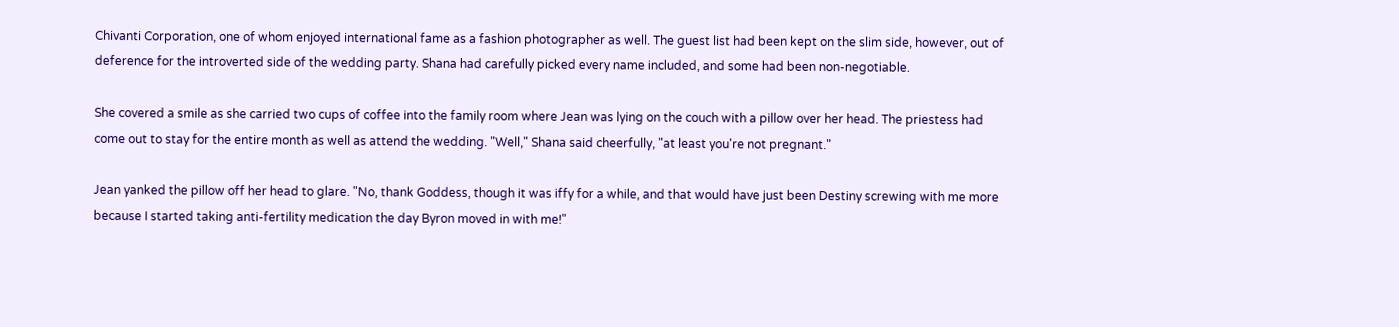Chivanti Corporation, one of whom enjoyed international fame as a fashion photographer as well. The guest list had been kept on the slim side, however, out of deference for the introverted side of the wedding party. Shana had carefully picked every name included, and some had been non-negotiable.

She covered a smile as she carried two cups of coffee into the family room where Jean was lying on the couch with a pillow over her head. The priestess had come out to stay for the entire month as well as attend the wedding. "Well," Shana said cheerfully, "at least you're not pregnant."

Jean yanked the pillow off her head to glare. "No, thank Goddess, though it was iffy for a while, and that would have just been Destiny screwing with me more because I started taking anti-fertility medication the day Byron moved in with me!"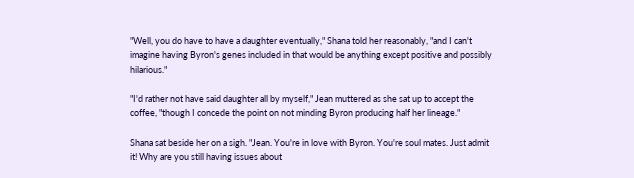"Well, you do have to have a daughter eventually," Shana told her reasonably, "and I can't imagine having Byron's genes included in that would be anything except positive and possibly hilarious."

"I'd rather not have said daughter all by myself," Jean muttered as she sat up to accept the coffee, "though I concede the point on not minding Byron producing half her lineage."

Shana sat beside her on a sigh. "Jean. You're in love with Byron. You're soul mates. Just admit it! Why are you still having issues about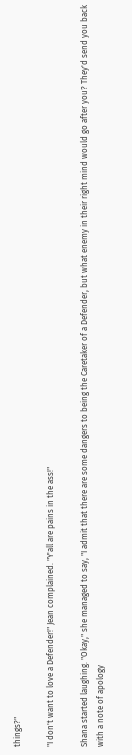things?"

"I don't want to love a Defender!" Jean complained. "Y'all are pains in the ass!"

Shana started laughing. "Okay," she managed to say, "I admit that there are some dangers to being the Caretaker of a Defender, but what enemy in their right mind would go after you? They'd send you back with a note of apology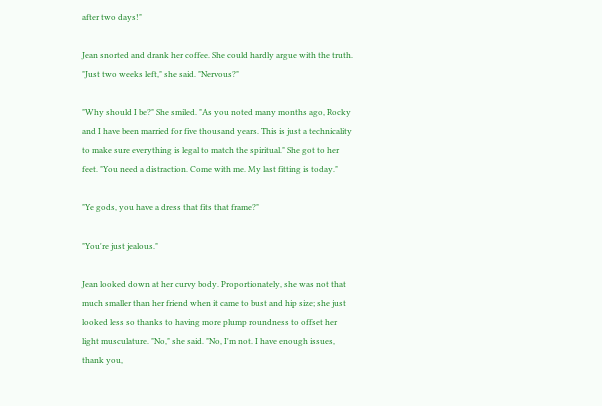after two days!"

Jean snorted and drank her coffee. She could hardly argue with the truth. "Just two weeks left," she said. "Nervous?"

"Why should I be?" She smiled. "As you noted many months ago, Rocky and I have been married for five thousand years. This is just a technicality to make sure everything is legal to match the spiritual." She got to her feet. "You need a distraction. Come with me. My last fitting is today."

"Ye gods, you have a dress that fits that frame?"

"You're just jealous."

Jean looked down at her curvy body. Proportionately, she was not that much smaller than her friend when it came to bust and hip size; she just looked less so thanks to having more plump roundness to offset her light musculature. "No," she said. "No, I'm not. I have enough issues, thank you,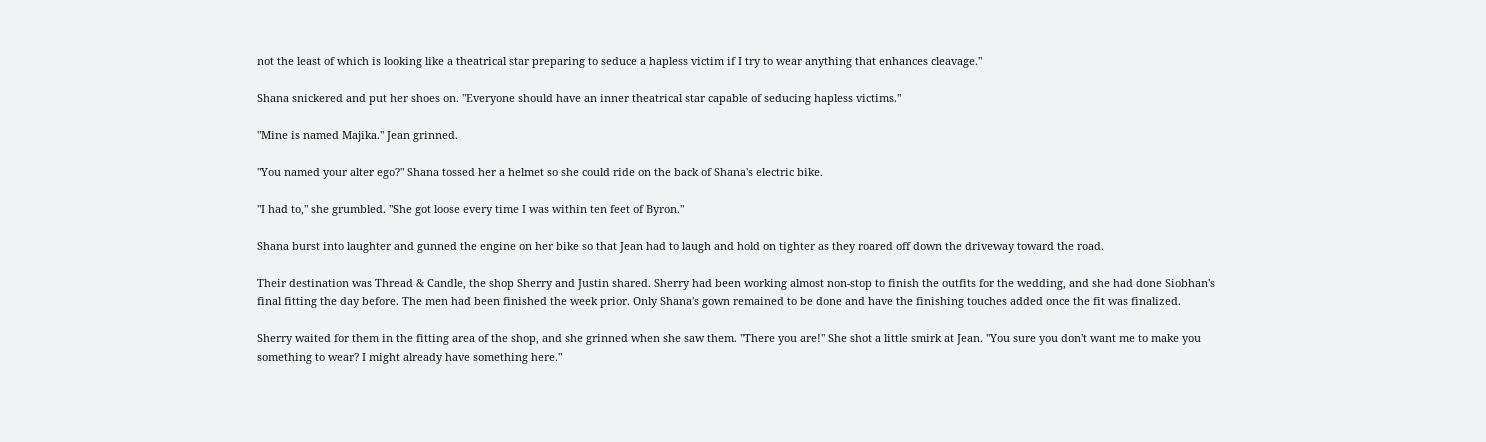not the least of which is looking like a theatrical star preparing to seduce a hapless victim if I try to wear anything that enhances cleavage."

Shana snickered and put her shoes on. "Everyone should have an inner theatrical star capable of seducing hapless victims."

"Mine is named Majika." Jean grinned.

"You named your alter ego?" Shana tossed her a helmet so she could ride on the back of Shana's electric bike.

"I had to," she grumbled. "She got loose every time I was within ten feet of Byron."

Shana burst into laughter and gunned the engine on her bike so that Jean had to laugh and hold on tighter as they roared off down the driveway toward the road.

Their destination was Thread & Candle, the shop Sherry and Justin shared. Sherry had been working almost non-stop to finish the outfits for the wedding, and she had done Siobhan's final fitting the day before. The men had been finished the week prior. Only Shana's gown remained to be done and have the finishing touches added once the fit was finalized.

Sherry waited for them in the fitting area of the shop, and she grinned when she saw them. "There you are!" She shot a little smirk at Jean. "You sure you don't want me to make you something to wear? I might already have something here."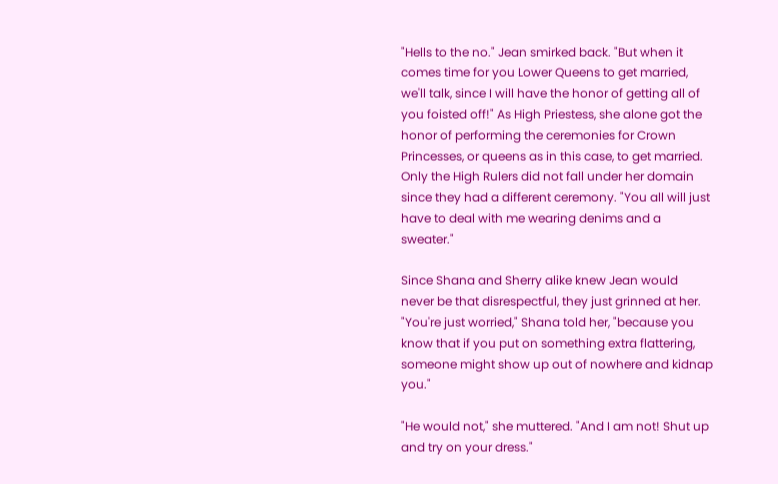"Hells to the no." Jean smirked back. "But when it comes time for you Lower Queens to get married, we'll talk, since I will have the honor of getting all of you foisted off!" As High Priestess, she alone got the honor of performing the ceremonies for Crown Princesses, or queens as in this case, to get married. Only the High Rulers did not fall under her domain since they had a different ceremony. "You all will just have to deal with me wearing denims and a sweater."

Since Shana and Sherry alike knew Jean would never be that disrespectful, they just grinned at her. "You're just worried," Shana told her, "because you know that if you put on something extra flattering, someone might show up out of nowhere and kidnap you."

"He would not," she muttered. "And I am not! Shut up and try on your dress."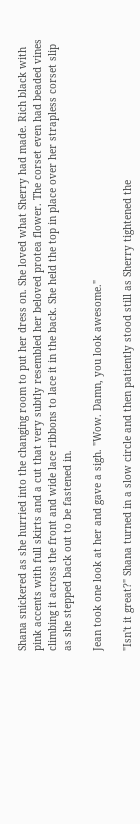Shana snickered as she hurried into the changing room to put her dress on. She loved what Sherry had made. Rich black with pink accents with full skirts and a cut that very subtly resembled her beloved protea flower. The corset even had beaded vines climbing it across the front and wide lace ribbons to lace it in the back. She held the top in place over her strapless corset slip as she stepped back out to be fastened in.

Jean took one look at her and gave a sigh. "Wow. Damn, you look awesome."

"Isn't it great?" Shana turned in a slow circle and then patiently stood still as Sherry tightened the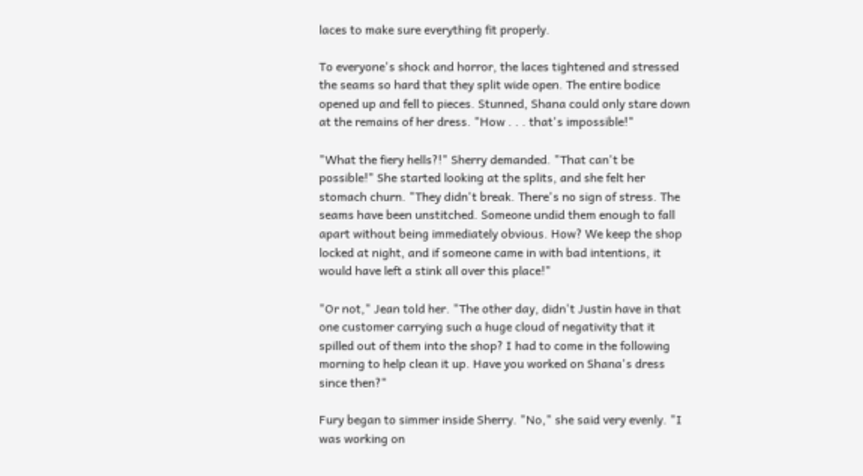laces to make sure everything fit properly.

To everyone's shock and horror, the laces tightened and stressed the seams so hard that they split wide open. The entire bodice opened up and fell to pieces. Stunned, Shana could only stare down at the remains of her dress. "How . . . that's impossible!"

"What the fiery hells?!" Sherry demanded. "That can't be possible!" She started looking at the splits, and she felt her stomach churn. "They didn't break. There's no sign of stress. The seams have been unstitched. Someone undid them enough to fall apart without being immediately obvious. How? We keep the shop locked at night, and if someone came in with bad intentions, it would have left a stink all over this place!"

"Or not," Jean told her. "The other day, didn't Justin have in that one customer carrying such a huge cloud of negativity that it spilled out of them into the shop? I had to come in the following morning to help clean it up. Have you worked on Shana's dress since then?"

Fury began to simmer inside Sherry. "No," she said very evenly. "I was working on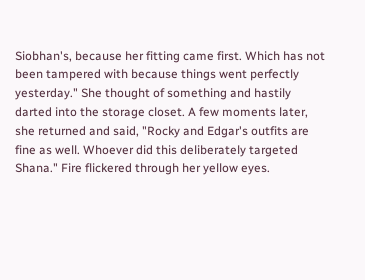Siobhan's, because her fitting came first. Which has not been tampered with because things went perfectly yesterday." She thought of something and hastily darted into the storage closet. A few moments later, she returned and said, "Rocky and Edgar's outfits are fine as well. Whoever did this deliberately targeted Shana." Fire flickered through her yellow eyes.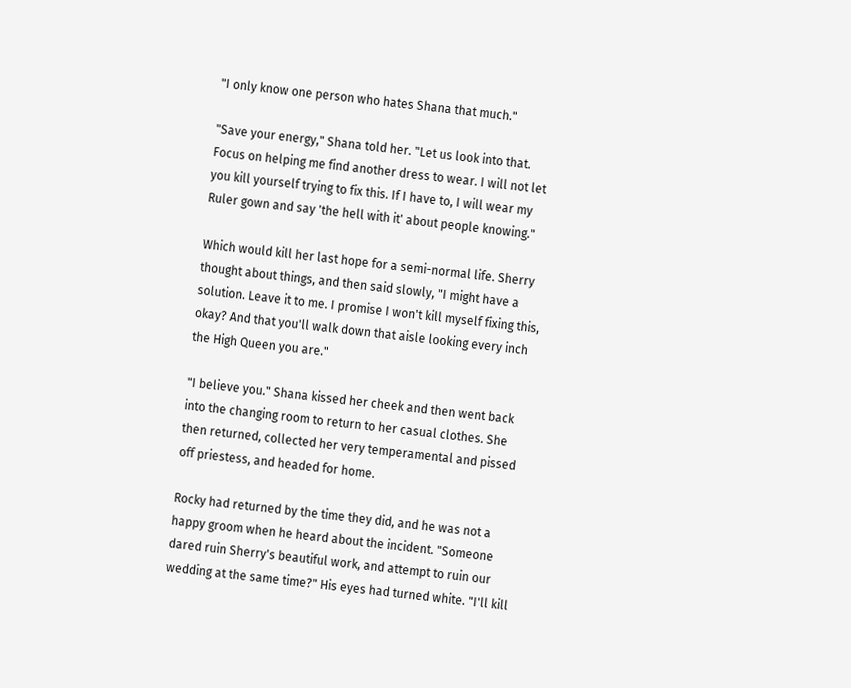"I only know one person who hates Shana that much."

"Save your energy," Shana told her. "Let us look into that. Focus on helping me find another dress to wear. I will not let you kill yourself trying to fix this. If I have to, I will wear my Ruler gown and say 'the hell with it' about people knowing."

Which would kill her last hope for a semi-normal life. Sherry thought about things, and then said slowly, "I might have a solution. Leave it to me. I promise I won't kill myself fixing this, okay? And that you'll walk down that aisle looking every inch the High Queen you are."

"I believe you." Shana kissed her cheek and then went back into the changing room to return to her casual clothes. She then returned, collected her very temperamental and pissed off priestess, and headed for home.

Rocky had returned by the time they did, and he was not a happy groom when he heard about the incident. "Someone dared ruin Sherry's beautiful work, and attempt to ruin our wedding at the same time?" His eyes had turned white. "I'll kill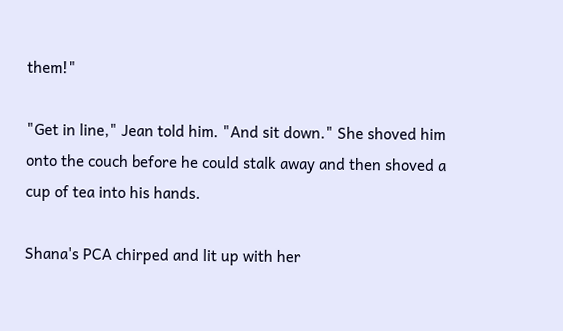them!"

"Get in line," Jean told him. "And sit down." She shoved him onto the couch before he could stalk away and then shoved a cup of tea into his hands.

Shana's PCA chirped and lit up with her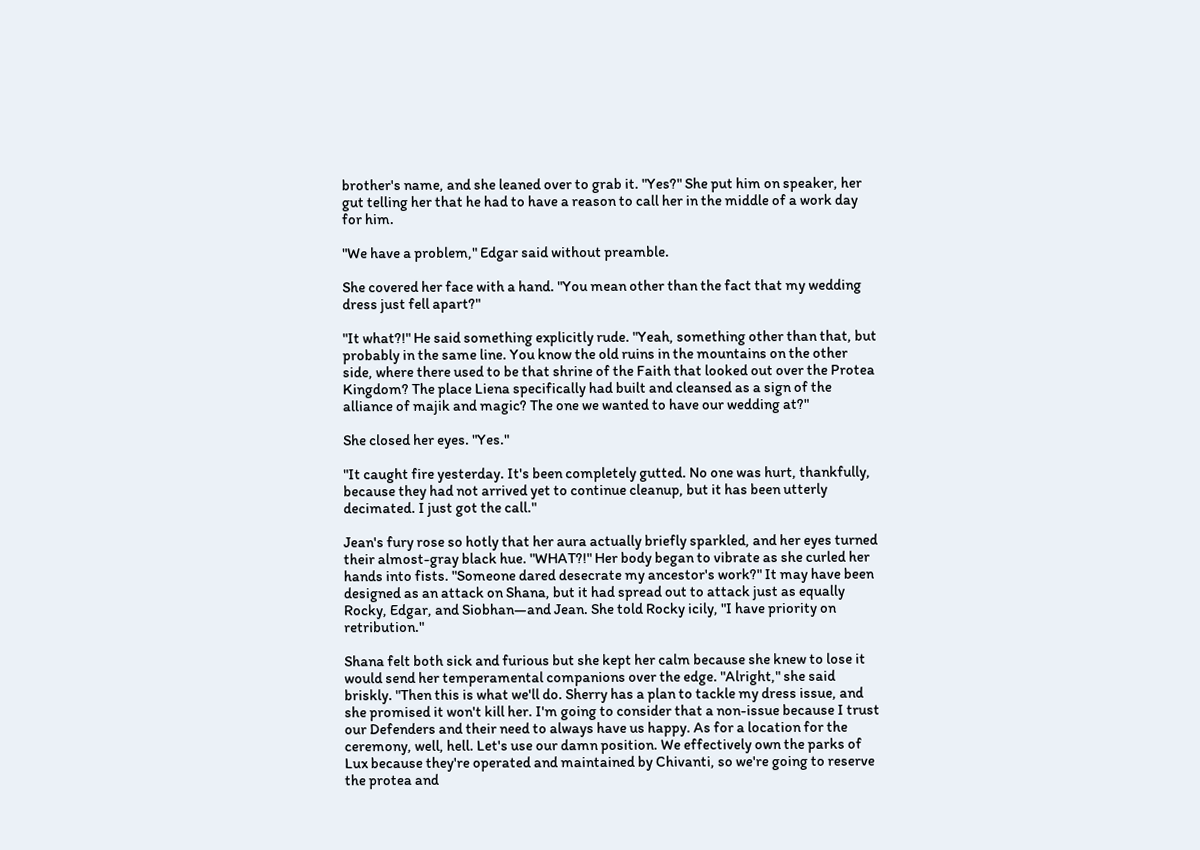brother's name, and she leaned over to grab it. "Yes?" She put him on speaker, her gut telling her that he had to have a reason to call her in the middle of a work day for him.

"We have a problem," Edgar said without preamble.

She covered her face with a hand. "You mean other than the fact that my wedding dress just fell apart?"

"It what?!" He said something explicitly rude. "Yeah, something other than that, but probably in the same line. You know the old ruins in the mountains on the other side, where there used to be that shrine of the Faith that looked out over the Protea Kingdom? The place Liena specifically had built and cleansed as a sign of the alliance of majik and magic? The one we wanted to have our wedding at?"

She closed her eyes. "Yes."

"It caught fire yesterday. It's been completely gutted. No one was hurt, thankfully, because they had not arrived yet to continue cleanup, but it has been utterly decimated. I just got the call."

Jean's fury rose so hotly that her aura actually briefly sparkled, and her eyes turned their almost-gray black hue. "WHAT?!" Her body began to vibrate as she curled her hands into fists. "Someone dared desecrate my ancestor's work?" It may have been designed as an attack on Shana, but it had spread out to attack just as equally Rocky, Edgar, and Siobhan—and Jean. She told Rocky icily, "I have priority on retribution."

Shana felt both sick and furious but she kept her calm because she knew to lose it would send her temperamental companions over the edge. "Alright," she said briskly. "Then this is what we'll do. Sherry has a plan to tackle my dress issue, and she promised it won't kill her. I'm going to consider that a non-issue because I trust our Defenders and their need to always have us happy. As for a location for the ceremony, well, hell. Let's use our damn position. We effectively own the parks of Lux because they're operated and maintained by Chivanti, so we're going to reserve the protea and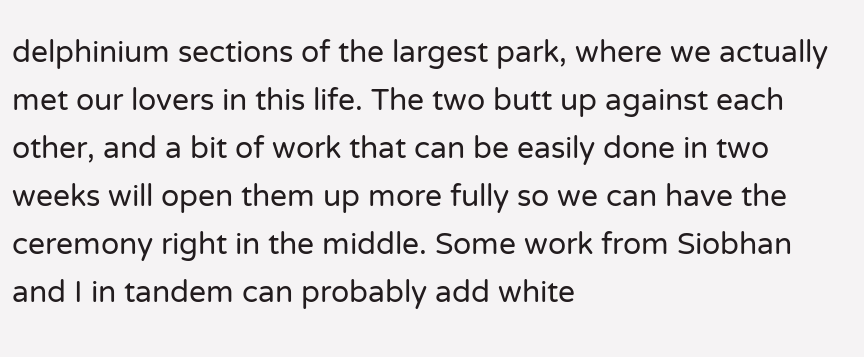delphinium sections of the largest park, where we actually met our lovers in this life. The two butt up against each other, and a bit of work that can be easily done in two weeks will open them up more fully so we can have the ceremony right in the middle. Some work from Siobhan and I in tandem can probably add white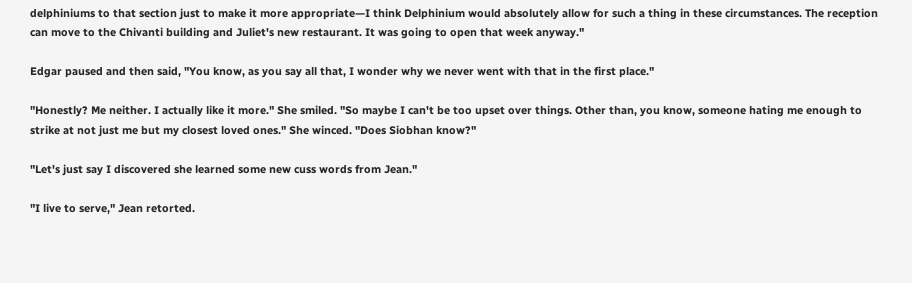delphiniums to that section just to make it more appropriate—I think Delphinium would absolutely allow for such a thing in these circumstances. The reception can move to the Chivanti building and Juliet's new restaurant. It was going to open that week anyway."

Edgar paused and then said, "You know, as you say all that, I wonder why we never went with that in the first place."

"Honestly? Me neither. I actually like it more." She smiled. "So maybe I can't be too upset over things. Other than, you know, someone hating me enough to strike at not just me but my closest loved ones." She winced. "Does Siobhan know?"

"Let's just say I discovered she learned some new cuss words from Jean."

"I live to serve," Jean retorted.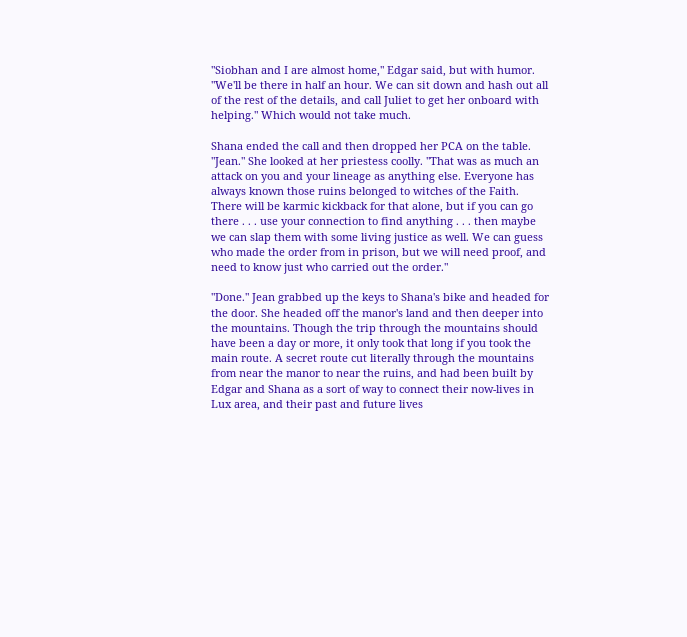"Siobhan and I are almost home," Edgar said, but with humor. "We'll be there in half an hour. We can sit down and hash out all of the rest of the details, and call Juliet to get her onboard with helping." Which would not take much.

Shana ended the call and then dropped her PCA on the table. "Jean." She looked at her priestess coolly. "That was as much an attack on you and your lineage as anything else. Everyone has always known those ruins belonged to witches of the Faith. There will be karmic kickback for that alone, but if you can go there . . . use your connection to find anything . . . then maybe we can slap them with some living justice as well. We can guess who made the order from in prison, but we will need proof, and need to know just who carried out the order."

"Done." Jean grabbed up the keys to Shana's bike and headed for the door. She headed off the manor's land and then deeper into the mountains. Though the trip through the mountains should have been a day or more, it only took that long if you took the main route. A secret route cut literally through the mountains from near the manor to near the ruins, and had been built by Edgar and Shana as a sort of way to connect their now-lives in Lux area, and their past and future lives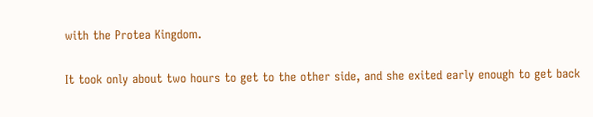with the Protea Kingdom.

It took only about two hours to get to the other side, and she exited early enough to get back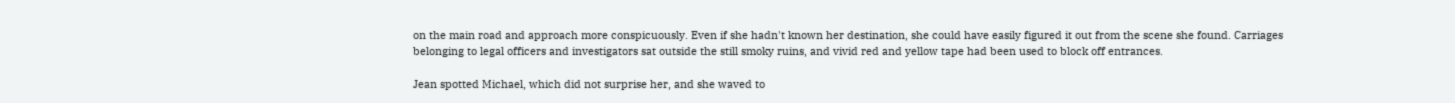on the main road and approach more conspicuously. Even if she hadn't known her destination, she could have easily figured it out from the scene she found. Carriages belonging to legal officers and investigators sat outside the still smoky ruins, and vivid red and yellow tape had been used to block off entrances.

Jean spotted Michael, which did not surprise her, and she waved to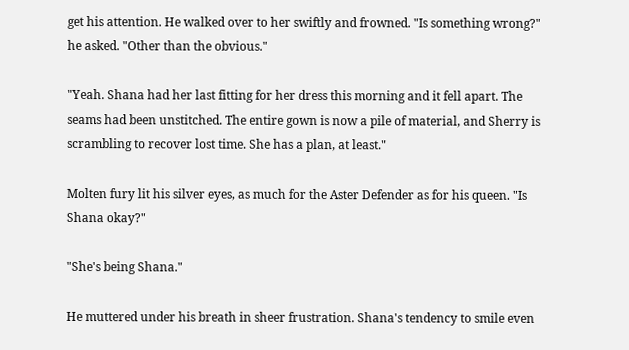get his attention. He walked over to her swiftly and frowned. "Is something wrong?" he asked. "Other than the obvious."

"Yeah. Shana had her last fitting for her dress this morning and it fell apart. The seams had been unstitched. The entire gown is now a pile of material, and Sherry is scrambling to recover lost time. She has a plan, at least."

Molten fury lit his silver eyes, as much for the Aster Defender as for his queen. "Is Shana okay?"

"She's being Shana."

He muttered under his breath in sheer frustration. Shana's tendency to smile even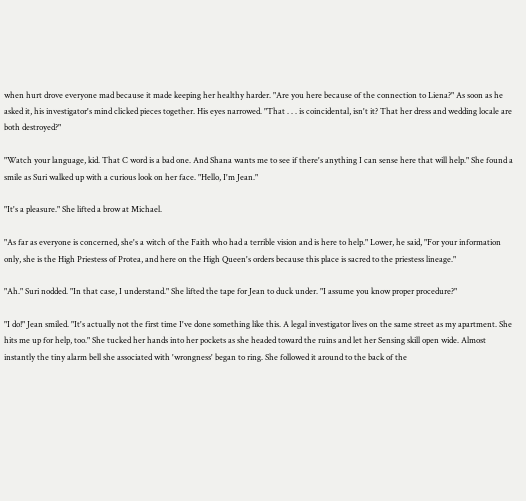when hurt drove everyone mad because it made keeping her healthy harder. "Are you here because of the connection to Liena?" As soon as he asked it, his investigator's mind clicked pieces together. His eyes narrowed. "That . . . is coincidental, isn't it? That her dress and wedding locale are both destroyed?"

"Watch your language, kid. That C word is a bad one. And Shana wants me to see if there's anything I can sense here that will help." She found a smile as Suri walked up with a curious look on her face. "Hello, I'm Jean."

"It's a pleasure." She lifted a brow at Michael.

"As far as everyone is concerned, she's a witch of the Faith who had a terrible vision and is here to help." Lower, he said, "For your information only, she is the High Priestess of Protea, and here on the High Queen's orders because this place is sacred to the priestess lineage."

"Ah." Suri nodded. "In that case, I understand." She lifted the tape for Jean to duck under. "I assume you know proper procedure?"

"I do!" Jean smiled. "It's actually not the first time I've done something like this. A legal investigator lives on the same street as my apartment. She hits me up for help, too." She tucked her hands into her pockets as she headed toward the ruins and let her Sensing skill open wide. Almost instantly the tiny alarm bell she associated with 'wrongness' began to ring. She followed it around to the back of the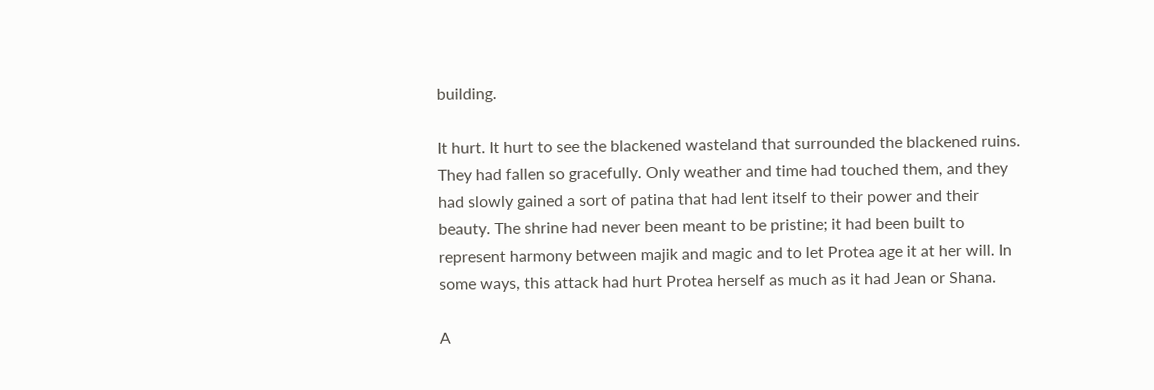building.

It hurt. It hurt to see the blackened wasteland that surrounded the blackened ruins. They had fallen so gracefully. Only weather and time had touched them, and they had slowly gained a sort of patina that had lent itself to their power and their beauty. The shrine had never been meant to be pristine; it had been built to represent harmony between majik and magic and to let Protea age it at her will. In some ways, this attack had hurt Protea herself as much as it had Jean or Shana.

A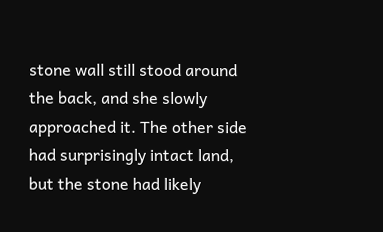stone wall still stood around the back, and she slowly approached it. The other side had surprisingly intact land, but the stone had likely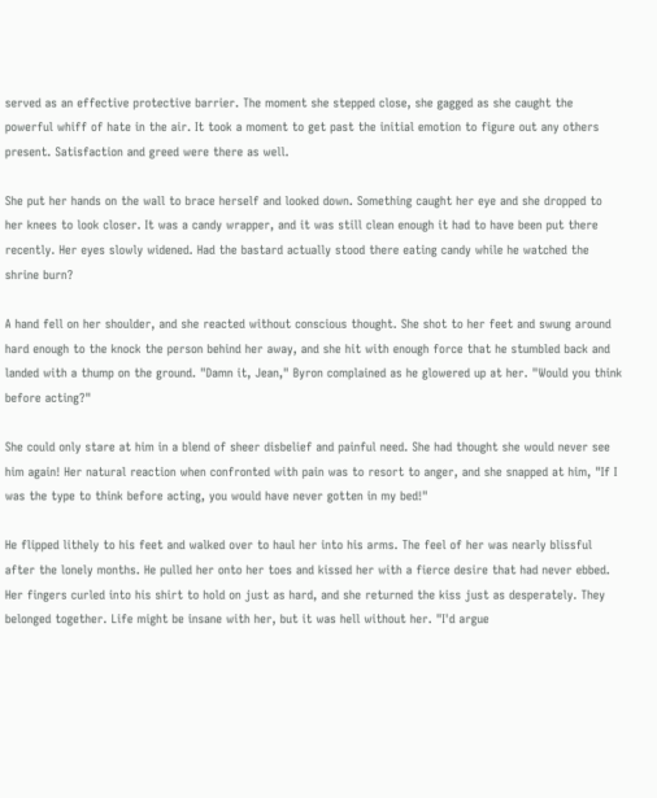served as an effective protective barrier. The moment she stepped close, she gagged as she caught the powerful whiff of hate in the air. It took a moment to get past the initial emotion to figure out any others present. Satisfaction and greed were there as well.

She put her hands on the wall to brace herself and looked down. Something caught her eye and she dropped to her knees to look closer. It was a candy wrapper, and it was still clean enough it had to have been put there recently. Her eyes slowly widened. Had the bastard actually stood there eating candy while he watched the shrine burn?

A hand fell on her shoulder, and she reacted without conscious thought. She shot to her feet and swung around hard enough to the knock the person behind her away, and she hit with enough force that he stumbled back and landed with a thump on the ground. "Damn it, Jean," Byron complained as he glowered up at her. "Would you think before acting?"

She could only stare at him in a blend of sheer disbelief and painful need. She had thought she would never see him again! Her natural reaction when confronted with pain was to resort to anger, and she snapped at him, "If I was the type to think before acting, you would have never gotten in my bed!"

He flipped lithely to his feet and walked over to haul her into his arms. The feel of her was nearly blissful after the lonely months. He pulled her onto her toes and kissed her with a fierce desire that had never ebbed. Her fingers curled into his shirt to hold on just as hard, and she returned the kiss just as desperately. They belonged together. Life might be insane with her, but it was hell without her. "I'd argue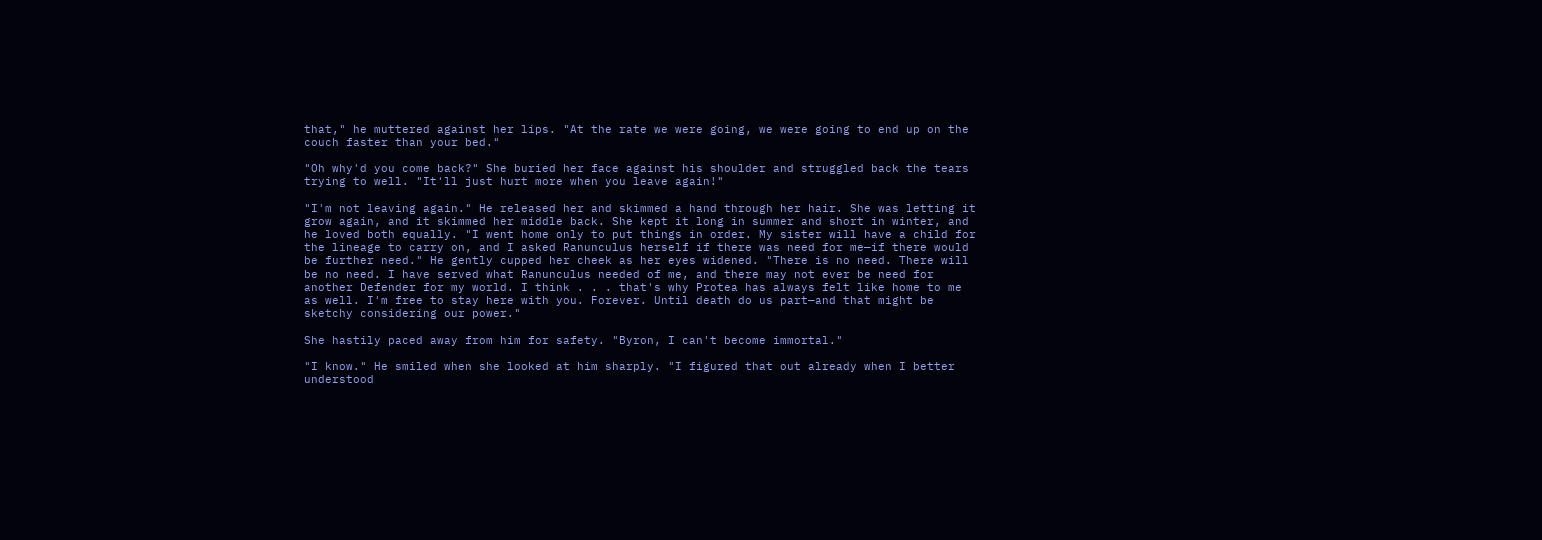that," he muttered against her lips. "At the rate we were going, we were going to end up on the couch faster than your bed."

"Oh why'd you come back?" She buried her face against his shoulder and struggled back the tears trying to well. "It'll just hurt more when you leave again!"

"I'm not leaving again." He released her and skimmed a hand through her hair. She was letting it grow again, and it skimmed her middle back. She kept it long in summer and short in winter, and he loved both equally. "I went home only to put things in order. My sister will have a child for the lineage to carry on, and I asked Ranunculus herself if there was need for me—if there would be further need." He gently cupped her cheek as her eyes widened. "There is no need. There will be no need. I have served what Ranunculus needed of me, and there may not ever be need for another Defender for my world. I think . . . that's why Protea has always felt like home to me as well. I'm free to stay here with you. Forever. Until death do us part—and that might be sketchy considering our power."

She hastily paced away from him for safety. "Byron, I can't become immortal."

"I know." He smiled when she looked at him sharply. "I figured that out already when I better understood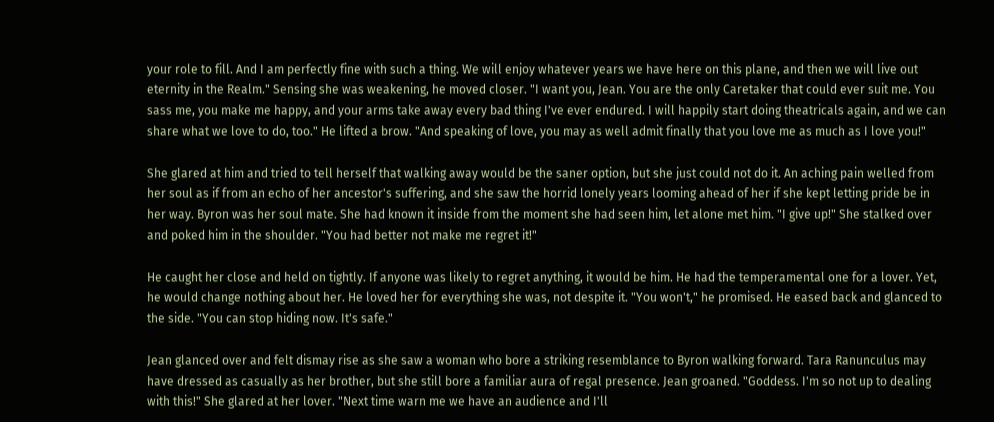your role to fill. And I am perfectly fine with such a thing. We will enjoy whatever years we have here on this plane, and then we will live out eternity in the Realm." Sensing she was weakening, he moved closer. "I want you, Jean. You are the only Caretaker that could ever suit me. You sass me, you make me happy, and your arms take away every bad thing I've ever endured. I will happily start doing theatricals again, and we can share what we love to do, too." He lifted a brow. "And speaking of love, you may as well admit finally that you love me as much as I love you!"

She glared at him and tried to tell herself that walking away would be the saner option, but she just could not do it. An aching pain welled from her soul as if from an echo of her ancestor's suffering, and she saw the horrid lonely years looming ahead of her if she kept letting pride be in her way. Byron was her soul mate. She had known it inside from the moment she had seen him, let alone met him. "I give up!" She stalked over and poked him in the shoulder. "You had better not make me regret it!"

He caught her close and held on tightly. If anyone was likely to regret anything, it would be him. He had the temperamental one for a lover. Yet, he would change nothing about her. He loved her for everything she was, not despite it. "You won't," he promised. He eased back and glanced to the side. "You can stop hiding now. It's safe."

Jean glanced over and felt dismay rise as she saw a woman who bore a striking resemblance to Byron walking forward. Tara Ranunculus may have dressed as casually as her brother, but she still bore a familiar aura of regal presence. Jean groaned. "Goddess. I'm so not up to dealing with this!" She glared at her lover. "Next time warn me we have an audience and I'll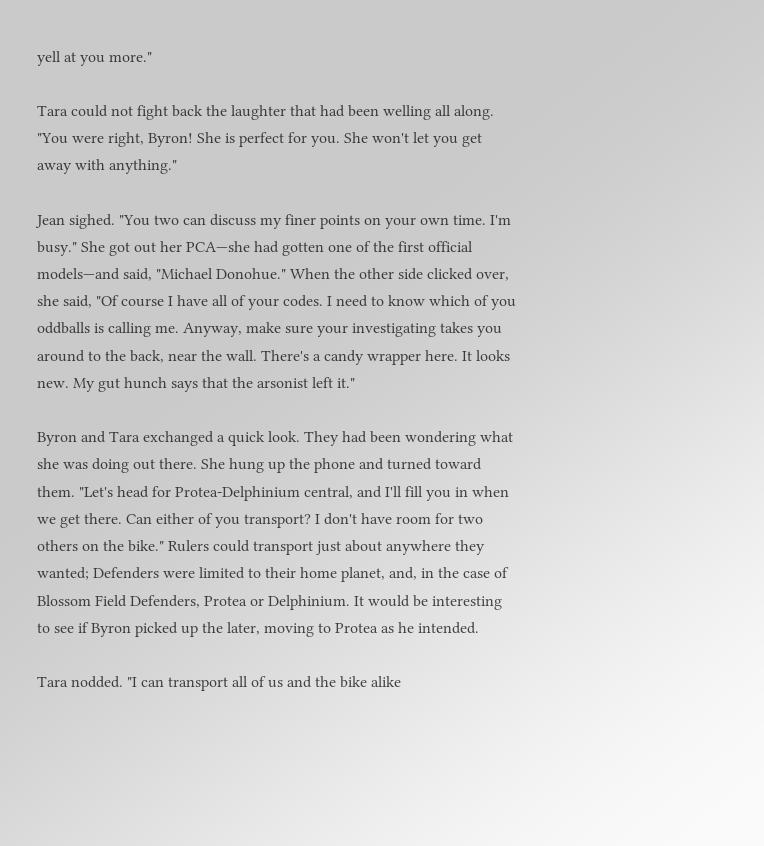yell at you more."

Tara could not fight back the laughter that had been welling all along. "You were right, Byron! She is perfect for you. She won't let you get away with anything."

Jean sighed. "You two can discuss my finer points on your own time. I'm busy." She got out her PCA—she had gotten one of the first official models—and said, "Michael Donohue." When the other side clicked over, she said, "Of course I have all of your codes. I need to know which of you oddballs is calling me. Anyway, make sure your investigating takes you around to the back, near the wall. There's a candy wrapper here. It looks new. My gut hunch says that the arsonist left it."

Byron and Tara exchanged a quick look. They had been wondering what she was doing out there. She hung up the phone and turned toward them. "Let's head for Protea-Delphinium central, and I'll fill you in when we get there. Can either of you transport? I don't have room for two others on the bike." Rulers could transport just about anywhere they wanted; Defenders were limited to their home planet, and, in the case of Blossom Field Defenders, Protea or Delphinium. It would be interesting to see if Byron picked up the later, moving to Protea as he intended.

Tara nodded. "I can transport all of us and the bike alike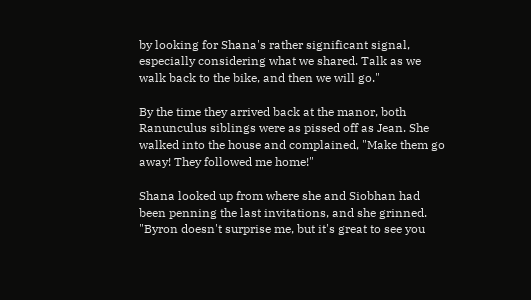by looking for Shana's rather significant signal, especially considering what we shared. Talk as we walk back to the bike, and then we will go."

By the time they arrived back at the manor, both Ranunculus siblings were as pissed off as Jean. She walked into the house and complained, "Make them go away! They followed me home!"

Shana looked up from where she and Siobhan had been penning the last invitations, and she grinned. "Byron doesn't surprise me, but it's great to see you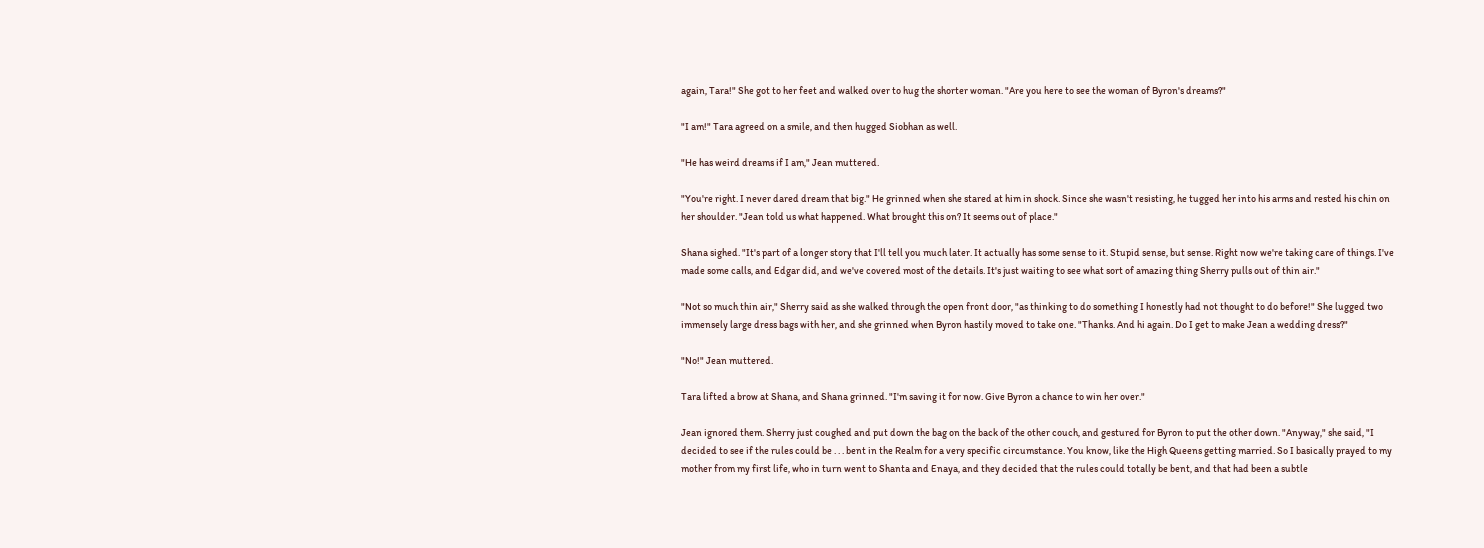again, Tara!" She got to her feet and walked over to hug the shorter woman. "Are you here to see the woman of Byron's dreams?"

"I am!" Tara agreed on a smile, and then hugged Siobhan as well.

"He has weird dreams if I am," Jean muttered.

"You're right. I never dared dream that big." He grinned when she stared at him in shock. Since she wasn't resisting, he tugged her into his arms and rested his chin on her shoulder. "Jean told us what happened. What brought this on? It seems out of place."

Shana sighed. "It's part of a longer story that I'll tell you much later. It actually has some sense to it. Stupid sense, but sense. Right now we're taking care of things. I've made some calls, and Edgar did, and we've covered most of the details. It's just waiting to see what sort of amazing thing Sherry pulls out of thin air."

"Not so much thin air," Sherry said as she walked through the open front door, "as thinking to do something I honestly had not thought to do before!" She lugged two immensely large dress bags with her, and she grinned when Byron hastily moved to take one. "Thanks. And hi again. Do I get to make Jean a wedding dress?"

"No!" Jean muttered.

Tara lifted a brow at Shana, and Shana grinned. "I'm saving it for now. Give Byron a chance to win her over."

Jean ignored them. Sherry just coughed and put down the bag on the back of the other couch, and gestured for Byron to put the other down. "Anyway," she said, "I decided to see if the rules could be . . . bent in the Realm for a very specific circumstance. You know, like the High Queens getting married. So I basically prayed to my mother from my first life, who in turn went to Shanta and Enaya, and they decided that the rules could totally be bent, and that had been a subtle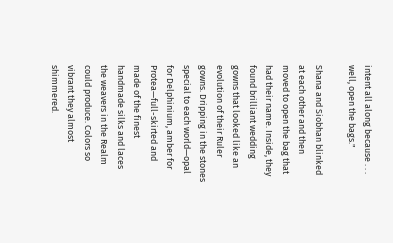intent all along because . . . well, open the bags."

Shana and Siobhan blinked at each other and then moved to open the bag that had their name. Inside, they found brilliant wedding gowns that looked like an evolution of their Ruler gowns. Dripping in the stones special to each world—opal for Delphinium, amber for Protea—full-skirted and made of the finest handmade silks and laces the weavers in the Realm could produce. Colors so vibrant they almost shimmered.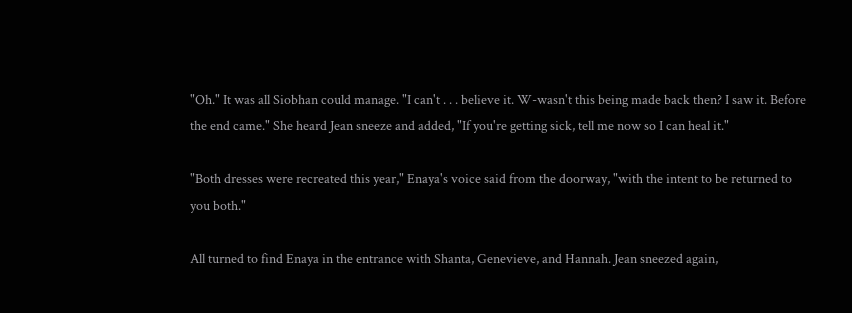"Oh." It was all Siobhan could manage. "I can't . . . believe it. W-wasn't this being made back then? I saw it. Before the end came." She heard Jean sneeze and added, "If you're getting sick, tell me now so I can heal it."

"Both dresses were recreated this year," Enaya's voice said from the doorway, "with the intent to be returned to you both."

All turned to find Enaya in the entrance with Shanta, Genevieve, and Hannah. Jean sneezed again,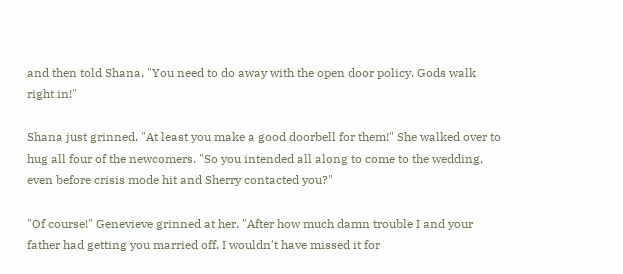and then told Shana, "You need to do away with the open door policy. Gods walk right in!"

Shana just grinned. "At least you make a good doorbell for them!" She walked over to hug all four of the newcomers. "So you intended all along to come to the wedding, even before crisis mode hit and Sherry contacted you?"

"Of course!" Genevieve grinned at her. "After how much damn trouble I and your father had getting you married off, I wouldn't have missed it for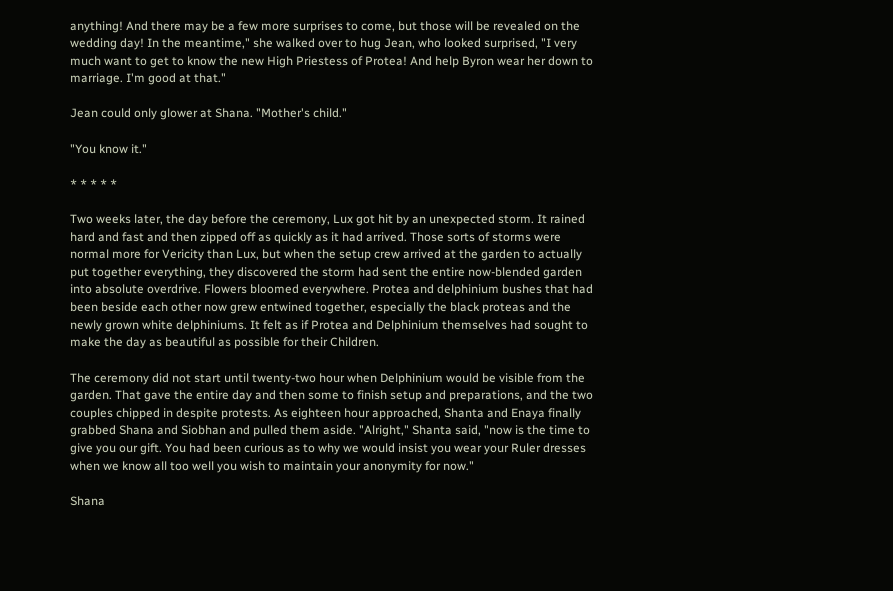anything! And there may be a few more surprises to come, but those will be revealed on the wedding day! In the meantime," she walked over to hug Jean, who looked surprised, "I very much want to get to know the new High Priestess of Protea! And help Byron wear her down to marriage. I'm good at that."

Jean could only glower at Shana. "Mother's child."

"You know it."

* * * * *

Two weeks later, the day before the ceremony, Lux got hit by an unexpected storm. It rained hard and fast and then zipped off as quickly as it had arrived. Those sorts of storms were normal more for Vericity than Lux, but when the setup crew arrived at the garden to actually put together everything, they discovered the storm had sent the entire now-blended garden into absolute overdrive. Flowers bloomed everywhere. Protea and delphinium bushes that had been beside each other now grew entwined together, especially the black proteas and the newly grown white delphiniums. It felt as if Protea and Delphinium themselves had sought to make the day as beautiful as possible for their Children.

The ceremony did not start until twenty-two hour when Delphinium would be visible from the garden. That gave the entire day and then some to finish setup and preparations, and the two couples chipped in despite protests. As eighteen hour approached, Shanta and Enaya finally grabbed Shana and Siobhan and pulled them aside. "Alright," Shanta said, "now is the time to give you our gift. You had been curious as to why we would insist you wear your Ruler dresses when we know all too well you wish to maintain your anonymity for now."

Shana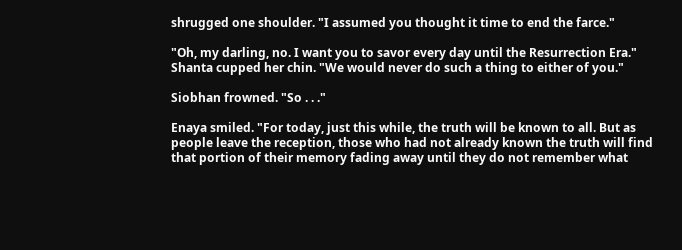shrugged one shoulder. "I assumed you thought it time to end the farce."

"Oh, my darling, no. I want you to savor every day until the Resurrection Era." Shanta cupped her chin. "We would never do such a thing to either of you."

Siobhan frowned. "So . . ."

Enaya smiled. "For today, just this while, the truth will be known to all. But as people leave the reception, those who had not already known the truth will find that portion of their memory fading away until they do not remember what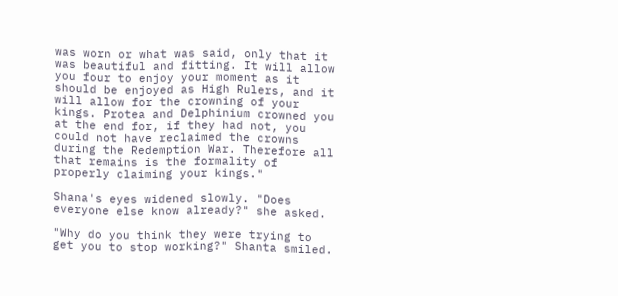was worn or what was said, only that it was beautiful and fitting. It will allow you four to enjoy your moment as it should be enjoyed as High Rulers, and it will allow for the crowning of your kings. Protea and Delphinium crowned you at the end for, if they had not, you could not have reclaimed the crowns during the Redemption War. Therefore all that remains is the formality of properly claiming your kings."

Shana's eyes widened slowly. "Does everyone else know already?" she asked.

"Why do you think they were trying to get you to stop working?" Shanta smiled.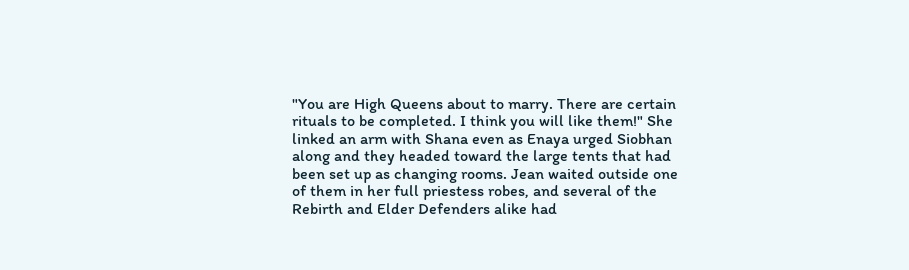"You are High Queens about to marry. There are certain rituals to be completed. I think you will like them!" She linked an arm with Shana even as Enaya urged Siobhan along and they headed toward the large tents that had been set up as changing rooms. Jean waited outside one of them in her full priestess robes, and several of the Rebirth and Elder Defenders alike had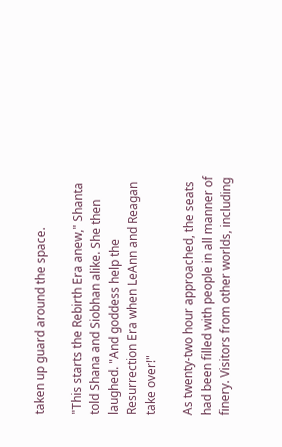taken up guard around the space.

"This starts the Rebirth Era anew," Shanta told Shana and Siobhan alike. She then laughed. "And goddess help the Resurrection Era when LeAnn and Reagan take over!"

As twenty-two hour approached, the seats had been filled with people in all manner of finery. Visitors from other worlds, including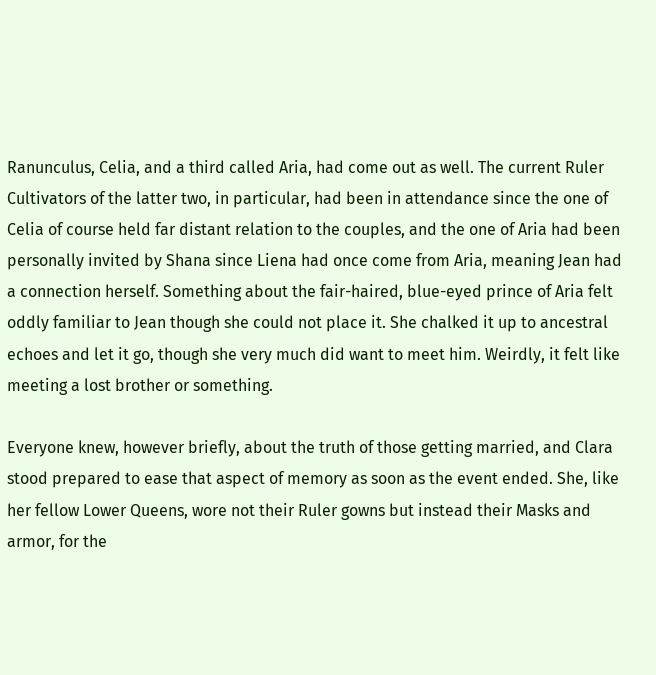Ranunculus, Celia, and a third called Aria, had come out as well. The current Ruler Cultivators of the latter two, in particular, had been in attendance since the one of Celia of course held far distant relation to the couples, and the one of Aria had been personally invited by Shana since Liena had once come from Aria, meaning Jean had a connection herself. Something about the fair-haired, blue-eyed prince of Aria felt oddly familiar to Jean though she could not place it. She chalked it up to ancestral echoes and let it go, though she very much did want to meet him. Weirdly, it felt like meeting a lost brother or something.

Everyone knew, however briefly, about the truth of those getting married, and Clara stood prepared to ease that aspect of memory as soon as the event ended. She, like her fellow Lower Queens, wore not their Ruler gowns but instead their Masks and armor, for the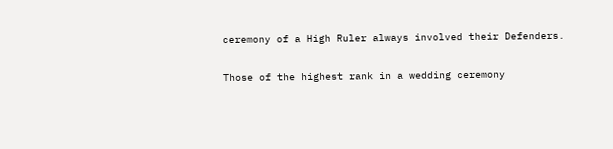ceremony of a High Ruler always involved their Defenders.

Those of the highest rank in a wedding ceremony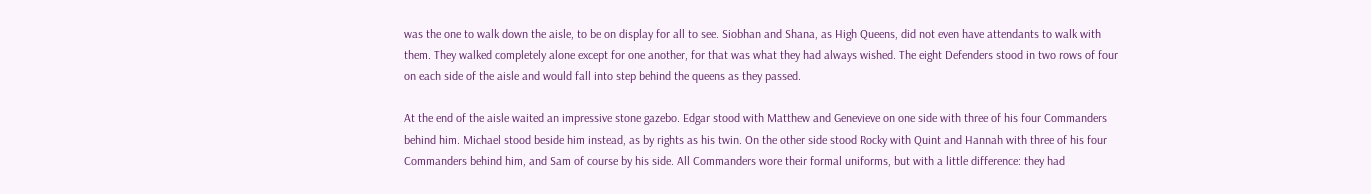was the one to walk down the aisle, to be on display for all to see. Siobhan and Shana, as High Queens, did not even have attendants to walk with them. They walked completely alone except for one another, for that was what they had always wished. The eight Defenders stood in two rows of four on each side of the aisle and would fall into step behind the queens as they passed.

At the end of the aisle waited an impressive stone gazebo. Edgar stood with Matthew and Genevieve on one side with three of his four Commanders behind him. Michael stood beside him instead, as by rights as his twin. On the other side stood Rocky with Quint and Hannah with three of his four Commanders behind him, and Sam of course by his side. All Commanders wore their formal uniforms, but with a little difference: they had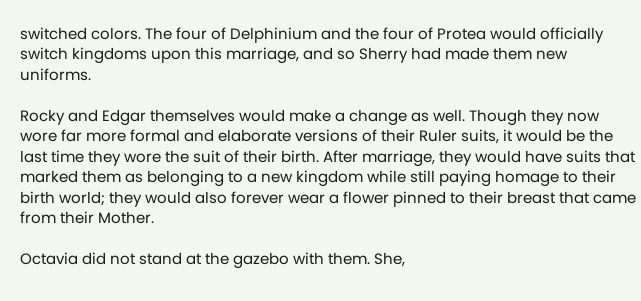switched colors. The four of Delphinium and the four of Protea would officially switch kingdoms upon this marriage, and so Sherry had made them new uniforms.

Rocky and Edgar themselves would make a change as well. Though they now wore far more formal and elaborate versions of their Ruler suits, it would be the last time they wore the suit of their birth. After marriage, they would have suits that marked them as belonging to a new kingdom while still paying homage to their birth world; they would also forever wear a flower pinned to their breast that came from their Mother.

Octavia did not stand at the gazebo with them. She,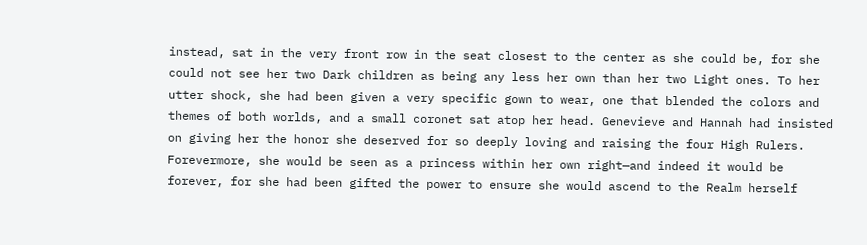instead, sat in the very front row in the seat closest to the center as she could be, for she could not see her two Dark children as being any less her own than her two Light ones. To her utter shock, she had been given a very specific gown to wear, one that blended the colors and themes of both worlds, and a small coronet sat atop her head. Genevieve and Hannah had insisted on giving her the honor she deserved for so deeply loving and raising the four High Rulers. Forevermore, she would be seen as a princess within her own right—and indeed it would be forever, for she had been gifted the power to ensure she would ascend to the Realm herself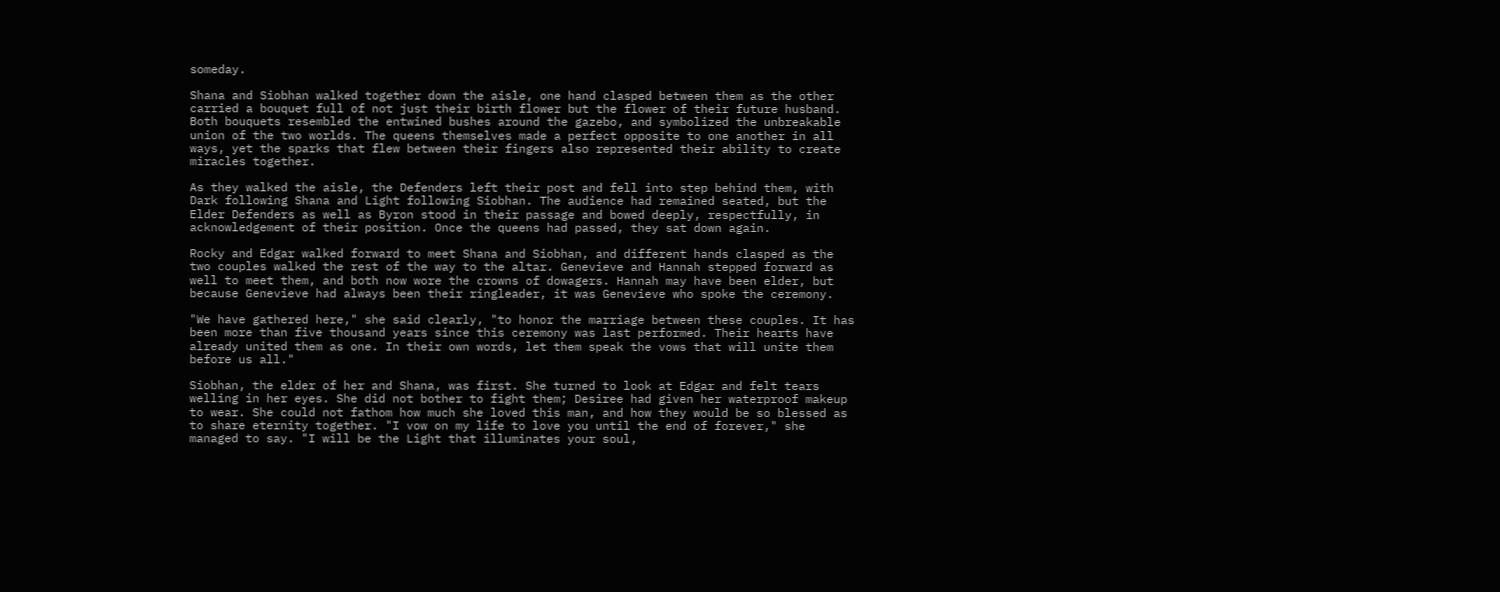someday.

Shana and Siobhan walked together down the aisle, one hand clasped between them as the other carried a bouquet full of not just their birth flower but the flower of their future husband. Both bouquets resembled the entwined bushes around the gazebo, and symbolized the unbreakable union of the two worlds. The queens themselves made a perfect opposite to one another in all ways, yet the sparks that flew between their fingers also represented their ability to create miracles together.

As they walked the aisle, the Defenders left their post and fell into step behind them, with Dark following Shana and Light following Siobhan. The audience had remained seated, but the Elder Defenders as well as Byron stood in their passage and bowed deeply, respectfully, in acknowledgement of their position. Once the queens had passed, they sat down again.

Rocky and Edgar walked forward to meet Shana and Siobhan, and different hands clasped as the two couples walked the rest of the way to the altar. Genevieve and Hannah stepped forward as well to meet them, and both now wore the crowns of dowagers. Hannah may have been elder, but because Genevieve had always been their ringleader, it was Genevieve who spoke the ceremony.

"We have gathered here," she said clearly, "to honor the marriage between these couples. It has been more than five thousand years since this ceremony was last performed. Their hearts have already united them as one. In their own words, let them speak the vows that will unite them before us all."

Siobhan, the elder of her and Shana, was first. She turned to look at Edgar and felt tears welling in her eyes. She did not bother to fight them; Desiree had given her waterproof makeup to wear. She could not fathom how much she loved this man, and how they would be so blessed as to share eternity together. "I vow on my life to love you until the end of forever," she managed to say. "I will be the Light that illuminates your soul,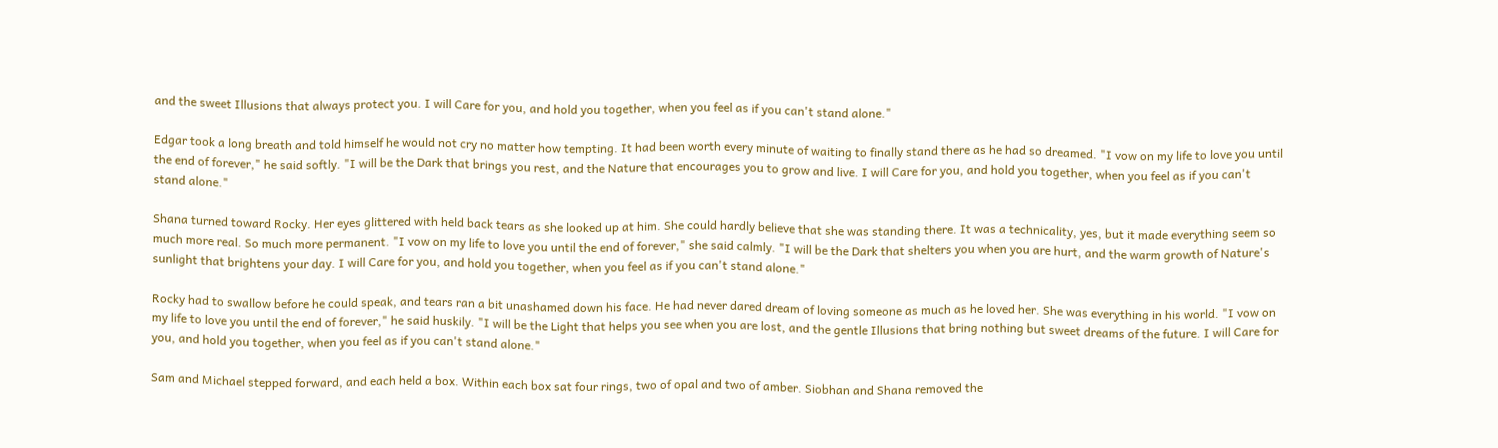and the sweet Illusions that always protect you. I will Care for you, and hold you together, when you feel as if you can't stand alone."

Edgar took a long breath and told himself he would not cry no matter how tempting. It had been worth every minute of waiting to finally stand there as he had so dreamed. "I vow on my life to love you until the end of forever," he said softly. "I will be the Dark that brings you rest, and the Nature that encourages you to grow and live. I will Care for you, and hold you together, when you feel as if you can't stand alone."

Shana turned toward Rocky. Her eyes glittered with held back tears as she looked up at him. She could hardly believe that she was standing there. It was a technicality, yes, but it made everything seem so much more real. So much more permanent. "I vow on my life to love you until the end of forever," she said calmly. "I will be the Dark that shelters you when you are hurt, and the warm growth of Nature's sunlight that brightens your day. I will Care for you, and hold you together, when you feel as if you can't stand alone."

Rocky had to swallow before he could speak, and tears ran a bit unashamed down his face. He had never dared dream of loving someone as much as he loved her. She was everything in his world. "I vow on my life to love you until the end of forever," he said huskily. "I will be the Light that helps you see when you are lost, and the gentle Illusions that bring nothing but sweet dreams of the future. I will Care for you, and hold you together, when you feel as if you can't stand alone."

Sam and Michael stepped forward, and each held a box. Within each box sat four rings, two of opal and two of amber. Siobhan and Shana removed the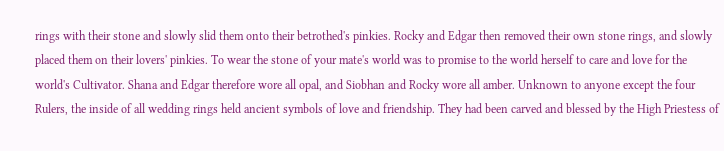rings with their stone and slowly slid them onto their betrothed's pinkies. Rocky and Edgar then removed their own stone rings, and slowly placed them on their lovers' pinkies. To wear the stone of your mate's world was to promise to the world herself to care and love for the world's Cultivator. Shana and Edgar therefore wore all opal, and Siobhan and Rocky wore all amber. Unknown to anyone except the four Rulers, the inside of all wedding rings held ancient symbols of love and friendship. They had been carved and blessed by the High Priestess of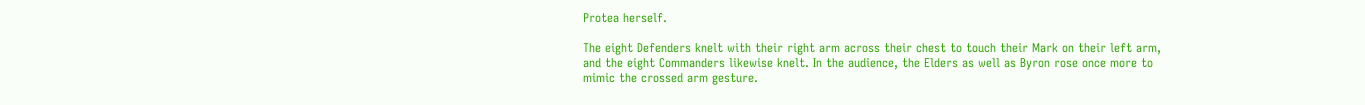Protea herself.

The eight Defenders knelt with their right arm across their chest to touch their Mark on their left arm, and the eight Commanders likewise knelt. In the audience, the Elders as well as Byron rose once more to mimic the crossed arm gesture.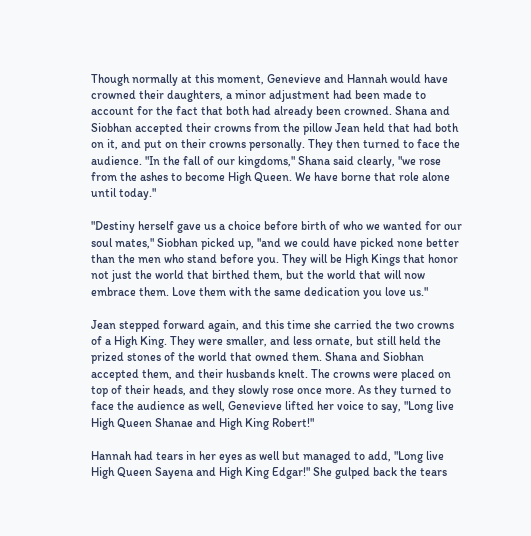Though normally at this moment, Genevieve and Hannah would have crowned their daughters, a minor adjustment had been made to account for the fact that both had already been crowned. Shana and Siobhan accepted their crowns from the pillow Jean held that had both on it, and put on their crowns personally. They then turned to face the audience. "In the fall of our kingdoms," Shana said clearly, "we rose from the ashes to become High Queen. We have borne that role alone until today."

"Destiny herself gave us a choice before birth of who we wanted for our soul mates," Siobhan picked up, "and we could have picked none better than the men who stand before you. They will be High Kings that honor not just the world that birthed them, but the world that will now embrace them. Love them with the same dedication you love us."

Jean stepped forward again, and this time she carried the two crowns of a High King. They were smaller, and less ornate, but still held the prized stones of the world that owned them. Shana and Siobhan accepted them, and their husbands knelt. The crowns were placed on top of their heads, and they slowly rose once more. As they turned to face the audience as well, Genevieve lifted her voice to say, "Long live High Queen Shanae and High King Robert!"

Hannah had tears in her eyes as well but managed to add, "Long live High Queen Sayena and High King Edgar!" She gulped back the tears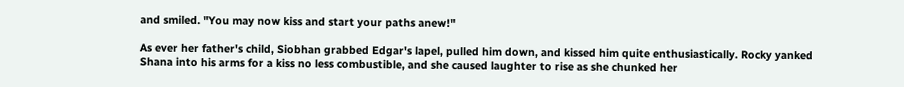and smiled. "You may now kiss and start your paths anew!"

As ever her father's child, Siobhan grabbed Edgar's lapel, pulled him down, and kissed him quite enthusiastically. Rocky yanked Shana into his arms for a kiss no less combustible, and she caused laughter to rise as she chunked her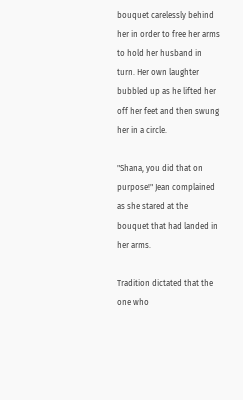bouquet carelessly behind her in order to free her arms to hold her husband in turn. Her own laughter bubbled up as he lifted her off her feet and then swung her in a circle.

"Shana, you did that on purpose!" Jean complained as she stared at the bouquet that had landed in her arms.

Tradition dictated that the one who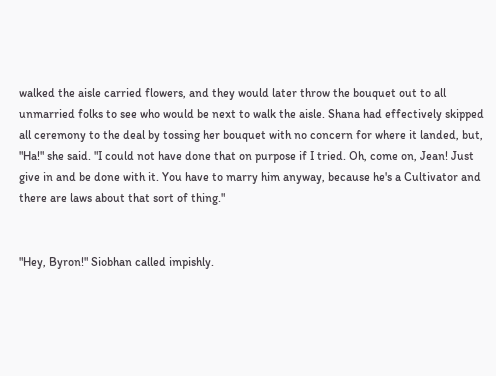walked the aisle carried flowers, and they would later throw the bouquet out to all unmarried folks to see who would be next to walk the aisle. Shana had effectively skipped all ceremony to the deal by tossing her bouquet with no concern for where it landed, but, "Ha!" she said. "I could not have done that on purpose if I tried. Oh, come on, Jean! Just give in and be done with it. You have to marry him anyway, because he's a Cultivator and there are laws about that sort of thing."


"Hey, Byron!" Siobhan called impishly.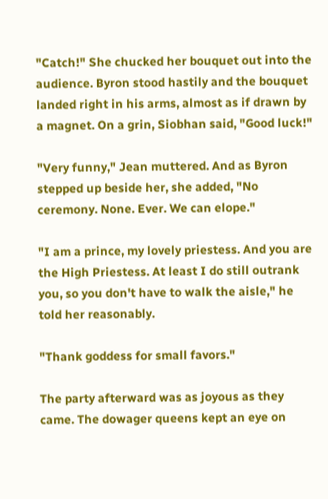"Catch!" She chucked her bouquet out into the audience. Byron stood hastily and the bouquet landed right in his arms, almost as if drawn by a magnet. On a grin, Siobhan said, "Good luck!"

"Very funny," Jean muttered. And as Byron stepped up beside her, she added, "No ceremony. None. Ever. We can elope."

"I am a prince, my lovely priestess. And you are the High Priestess. At least I do still outrank you, so you don't have to walk the aisle," he told her reasonably.

"Thank goddess for small favors."

The party afterward was as joyous as they came. The dowager queens kept an eye on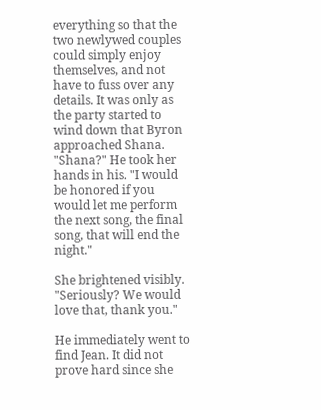everything so that the two newlywed couples could simply enjoy themselves, and not have to fuss over any details. It was only as the party started to wind down that Byron approached Shana. "Shana?" He took her hands in his. "I would be honored if you would let me perform the next song, the final song, that will end the night."

She brightened visibly. "Seriously? We would love that, thank you."

He immediately went to find Jean. It did not prove hard since she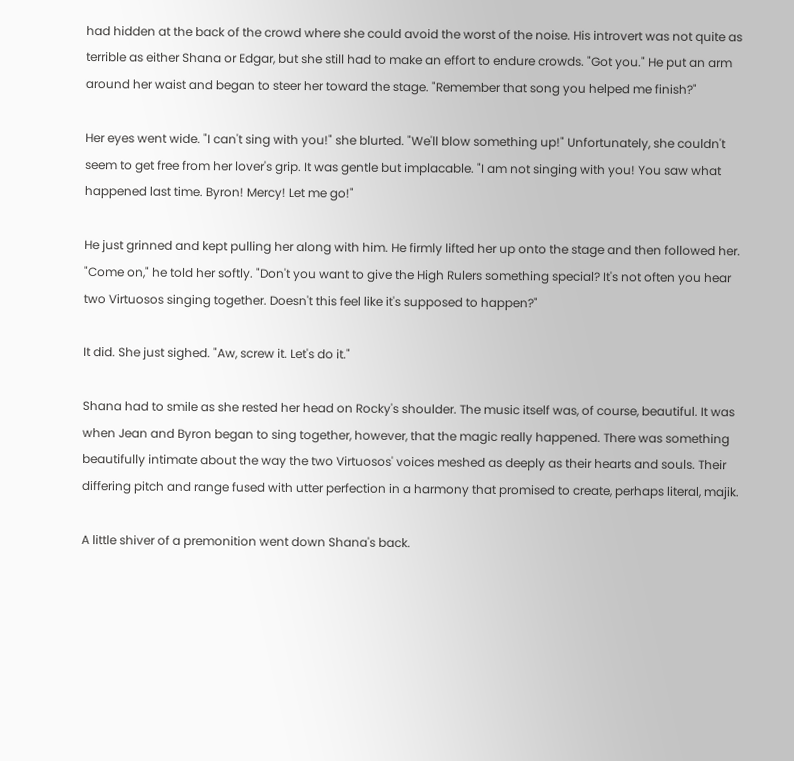had hidden at the back of the crowd where she could avoid the worst of the noise. His introvert was not quite as terrible as either Shana or Edgar, but she still had to make an effort to endure crowds. "Got you." He put an arm around her waist and began to steer her toward the stage. "Remember that song you helped me finish?"

Her eyes went wide. "I can't sing with you!" she blurted. "We'll blow something up!" Unfortunately, she couldn't seem to get free from her lover's grip. It was gentle but implacable. "I am not singing with you! You saw what happened last time. Byron! Mercy! Let me go!"

He just grinned and kept pulling her along with him. He firmly lifted her up onto the stage and then followed her. "Come on," he told her softly. "Don't you want to give the High Rulers something special? It's not often you hear two Virtuosos singing together. Doesn't this feel like it's supposed to happen?"

It did. She just sighed. "Aw, screw it. Let's do it."

Shana had to smile as she rested her head on Rocky's shoulder. The music itself was, of course, beautiful. It was when Jean and Byron began to sing together, however, that the magic really happened. There was something beautifully intimate about the way the two Virtuosos' voices meshed as deeply as their hearts and souls. Their differing pitch and range fused with utter perfection in a harmony that promised to create, perhaps literal, majik.

A little shiver of a premonition went down Shana's back.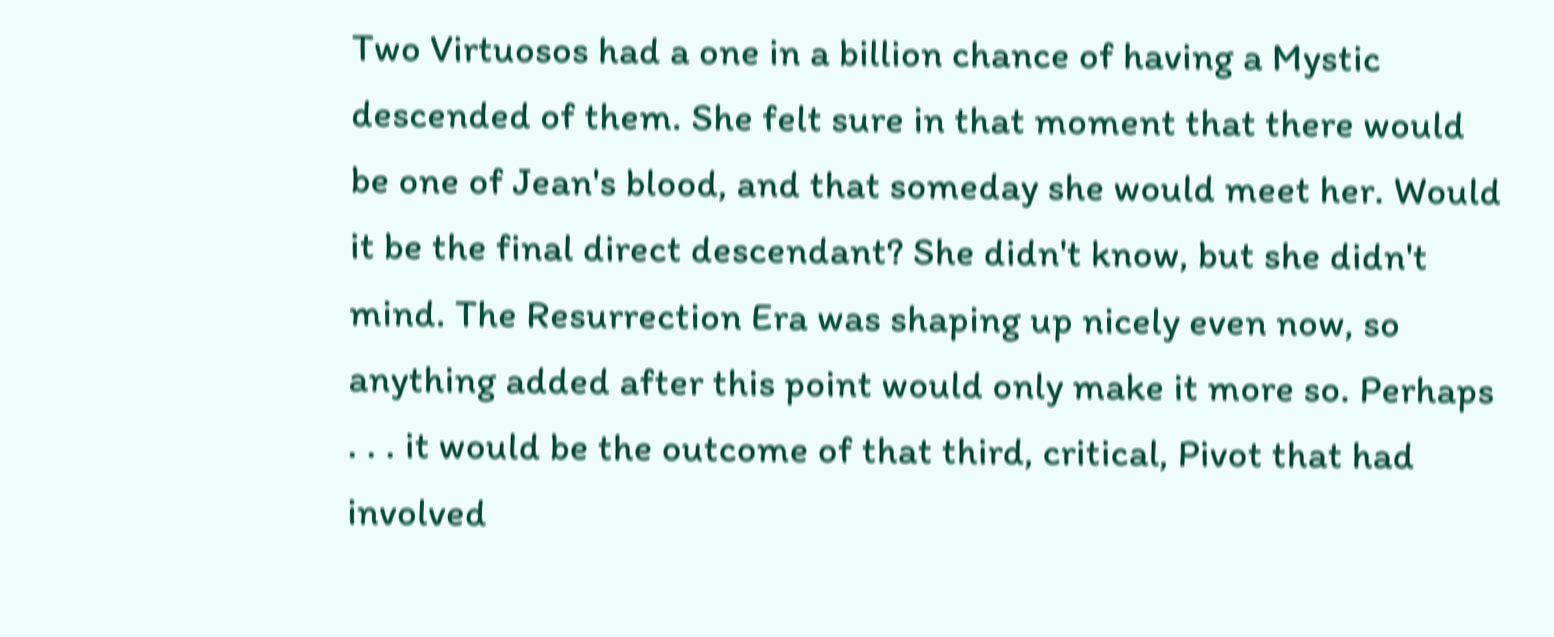Two Virtuosos had a one in a billion chance of having a Mystic descended of them. She felt sure in that moment that there would be one of Jean's blood, and that someday she would meet her. Would it be the final direct descendant? She didn't know, but she didn't mind. The Resurrection Era was shaping up nicely even now, so anything added after this point would only make it more so. Perhaps . . . it would be the outcome of that third, critical, Pivot that had involved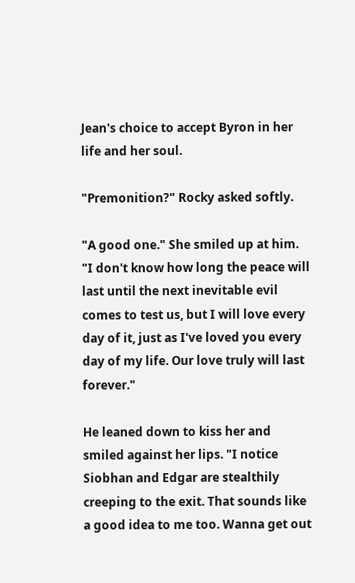Jean's choice to accept Byron in her life and her soul.

"Premonition?" Rocky asked softly.

"A good one." She smiled up at him. "I don't know how long the peace will last until the next inevitable evil comes to test us, but I will love every day of it, just as I've loved you every day of my life. Our love truly will last forever."

He leaned down to kiss her and smiled against her lips. "I notice Siobhan and Edgar are stealthily creeping to the exit. That sounds like a good idea to me too. Wanna get out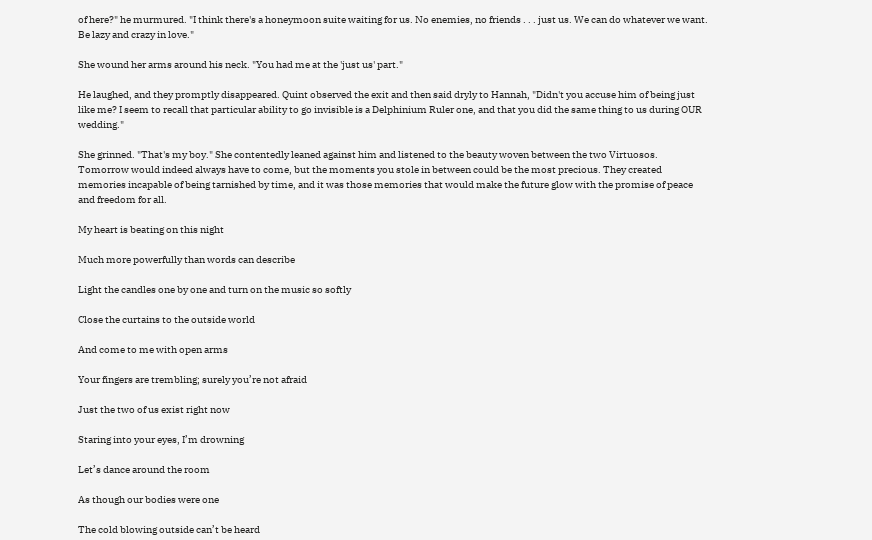of here?" he murmured. "I think there's a honeymoon suite waiting for us. No enemies, no friends . . . just us. We can do whatever we want. Be lazy and crazy in love."

She wound her arms around his neck. "You had me at the 'just us' part."

He laughed, and they promptly disappeared. Quint observed the exit and then said dryly to Hannah, "Didn't you accuse him of being just like me? I seem to recall that particular ability to go invisible is a Delphinium Ruler one, and that you did the same thing to us during OUR wedding."

She grinned. "That's my boy." She contentedly leaned against him and listened to the beauty woven between the two Virtuosos. Tomorrow would indeed always have to come, but the moments you stole in between could be the most precious. They created memories incapable of being tarnished by time, and it was those memories that would make the future glow with the promise of peace and freedom for all.

My heart is beating on this night

Much more powerfully than words can describe

Light the candles one by one and turn on the music so softly

Close the curtains to the outside world

And come to me with open arms

Your fingers are trembling; surely you’re not afraid

Just the two of us exist right now

Staring into your eyes, I’m drowning

Let’s dance around the room

As though our bodies were one

The cold blowing outside can’t be heard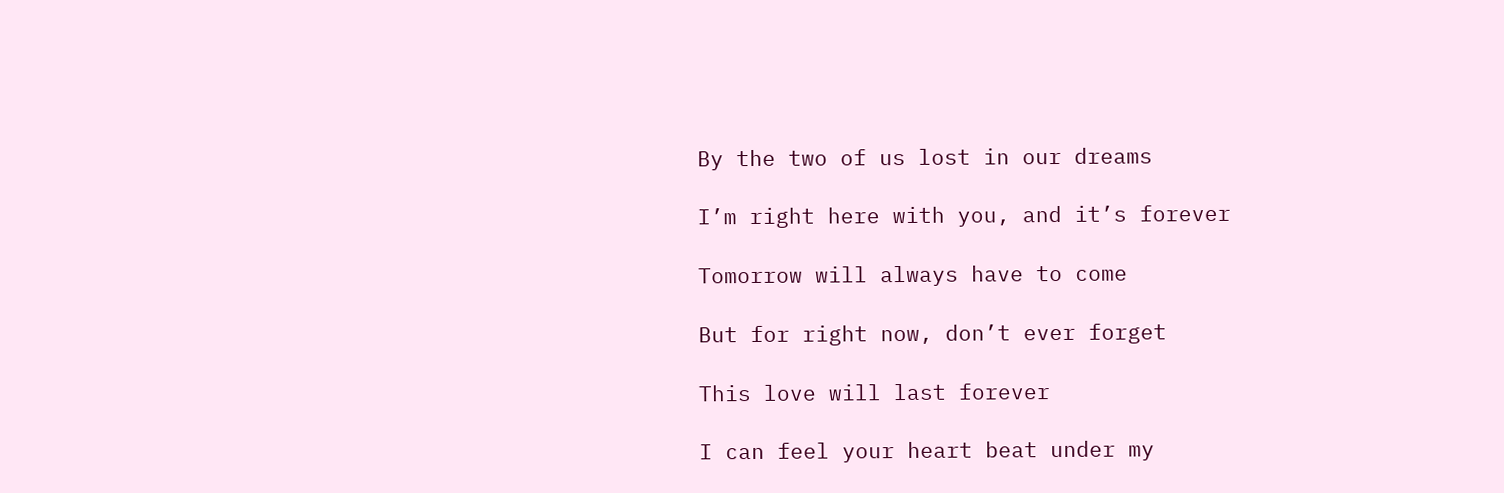By the two of us lost in our dreams

I’m right here with you, and it’s forever

Tomorrow will always have to come

But for right now, don’t ever forget

This love will last forever

I can feel your heart beat under my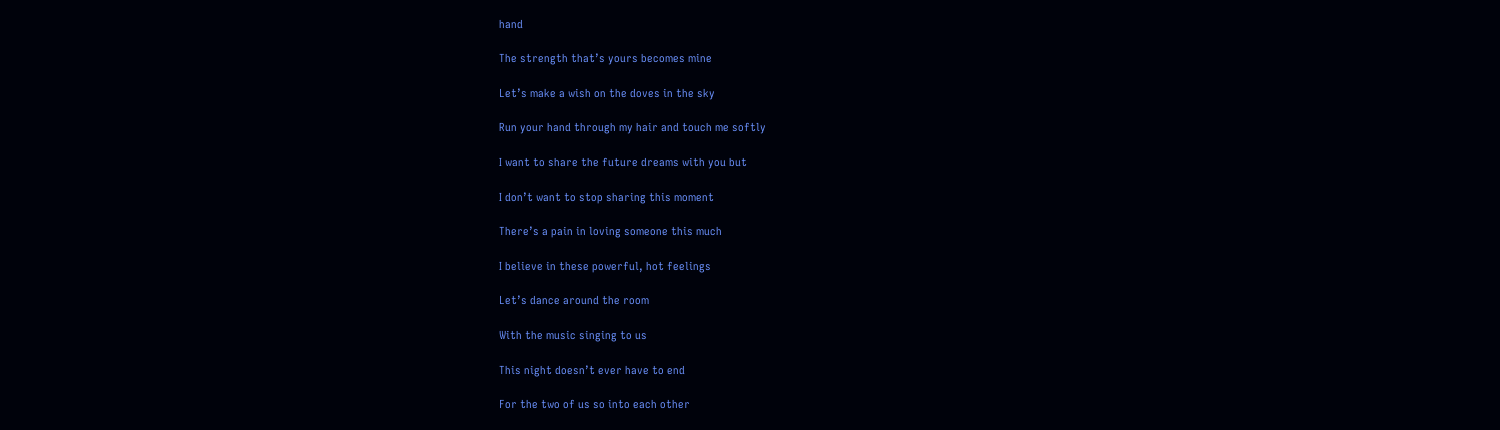hand

The strength that’s yours becomes mine

Let’s make a wish on the doves in the sky

Run your hand through my hair and touch me softly

I want to share the future dreams with you but

I don’t want to stop sharing this moment

There’s a pain in loving someone this much

I believe in these powerful, hot feelings

Let’s dance around the room

With the music singing to us

This night doesn’t ever have to end

For the two of us so into each other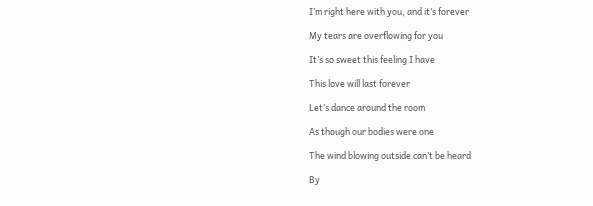I’m right here with you, and it’s forever

My tears are overflowing for you

It’s so sweet this feeling I have

This love will last forever

Let’s dance around the room

As though our bodies were one

The wind blowing outside can’t be heard

By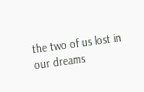the two of us lost in our dreams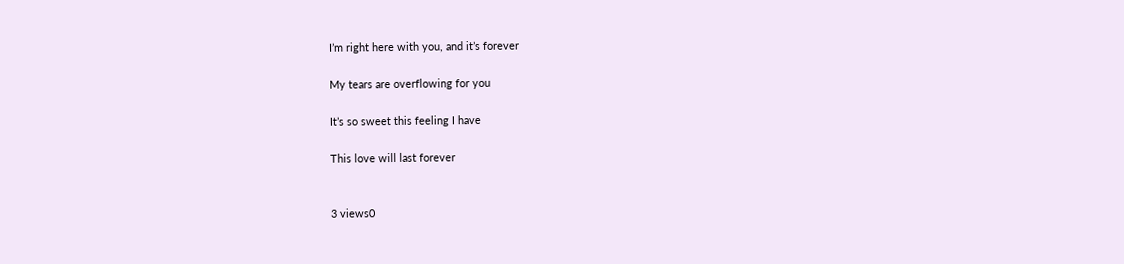I’m right here with you, and it’s forever

My tears are overflowing for you

It’s so sweet this feeling I have

This love will last forever


3 views0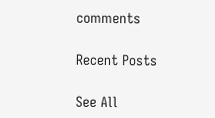comments

Recent Posts

See All